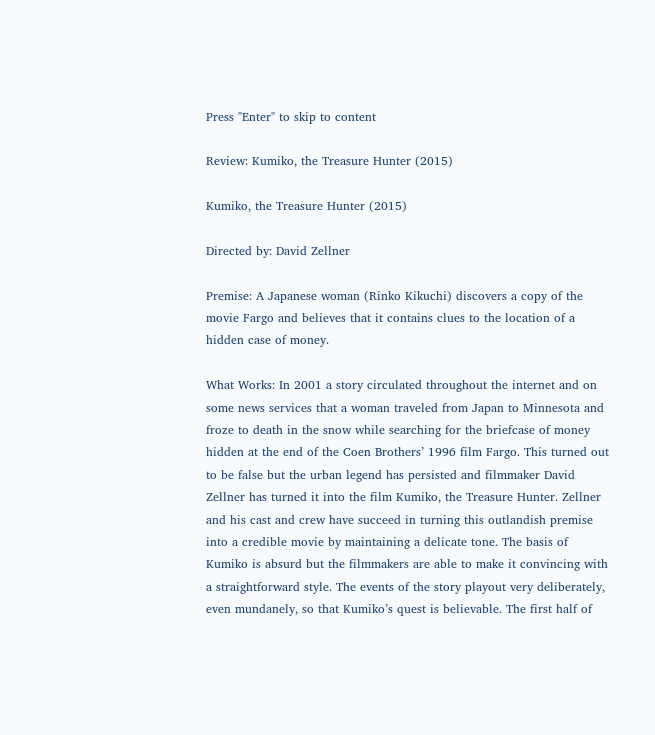Press "Enter" to skip to content

Review: Kumiko, the Treasure Hunter (2015)

Kumiko, the Treasure Hunter (2015)

Directed by: David Zellner

Premise: A Japanese woman (Rinko Kikuchi) discovers a copy of the movie Fargo and believes that it contains clues to the location of a hidden case of money.

What Works: In 2001 a story circulated throughout the internet and on some news services that a woman traveled from Japan to Minnesota and froze to death in the snow while searching for the briefcase of money hidden at the end of the Coen Brothers’ 1996 film Fargo. This turned out to be false but the urban legend has persisted and filmmaker David Zellner has turned it into the film Kumiko, the Treasure Hunter. Zellner and his cast and crew have succeed in turning this outlandish premise into a credible movie by maintaining a delicate tone. The basis of Kumiko is absurd but the filmmakers are able to make it convincing with a straightforward style. The events of the story playout very deliberately, even mundanely, so that Kumiko’s quest is believable. The first half of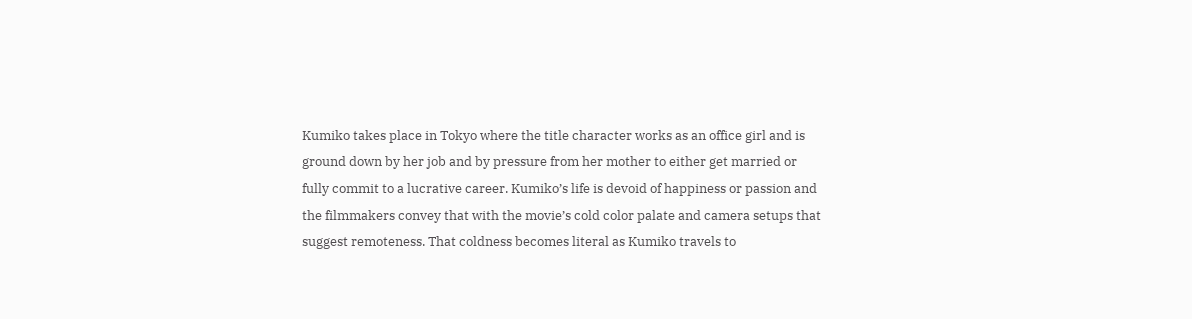Kumiko takes place in Tokyo where the title character works as an office girl and is ground down by her job and by pressure from her mother to either get married or fully commit to a lucrative career. Kumiko’s life is devoid of happiness or passion and the filmmakers convey that with the movie’s cold color palate and camera setups that suggest remoteness. That coldness becomes literal as Kumiko travels to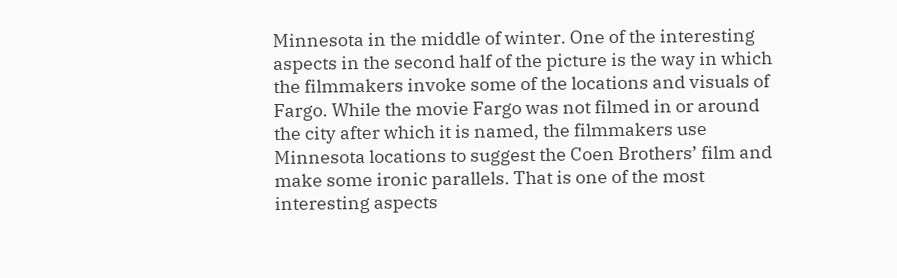Minnesota in the middle of winter. One of the interesting aspects in the second half of the picture is the way in which the filmmakers invoke some of the locations and visuals of Fargo. While the movie Fargo was not filmed in or around the city after which it is named, the filmmakers use Minnesota locations to suggest the Coen Brothers’ film and make some ironic parallels. That is one of the most interesting aspects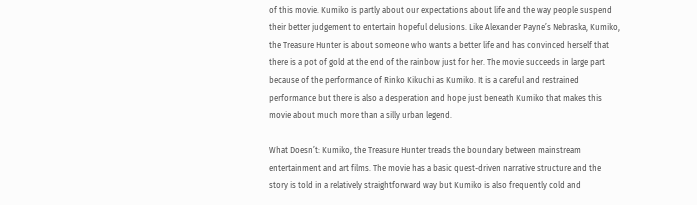of this movie. Kumiko is partly about our expectations about life and the way people suspend their better judgement to entertain hopeful delusions. Like Alexander Payne’s Nebraska, Kumiko, the Treasure Hunter is about someone who wants a better life and has convinced herself that there is a pot of gold at the end of the rainbow just for her. The movie succeeds in large part because of the performance of Rinko Kikuchi as Kumiko. It is a careful and restrained performance but there is also a desperation and hope just beneath Kumiko that makes this movie about much more than a silly urban legend.

What Doesn’t: Kumiko, the Treasure Hunter treads the boundary between mainstream entertainment and art films. The movie has a basic quest-driven narrative structure and the story is told in a relatively straightforward way but Kumiko is also frequently cold and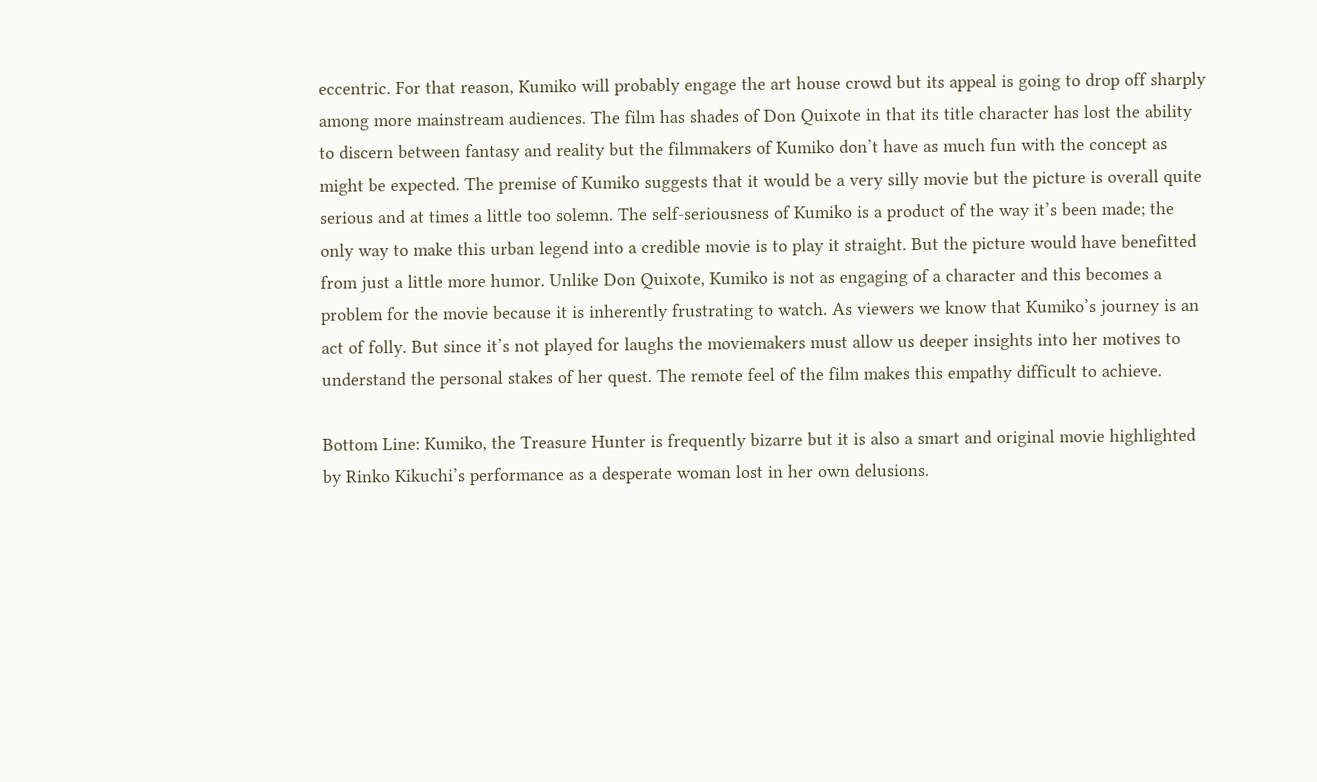eccentric. For that reason, Kumiko will probably engage the art house crowd but its appeal is going to drop off sharply among more mainstream audiences. The film has shades of Don Quixote in that its title character has lost the ability to discern between fantasy and reality but the filmmakers of Kumiko don’t have as much fun with the concept as might be expected. The premise of Kumiko suggests that it would be a very silly movie but the picture is overall quite serious and at times a little too solemn. The self-seriousness of Kumiko is a product of the way it’s been made; the only way to make this urban legend into a credible movie is to play it straight. But the picture would have benefitted from just a little more humor. Unlike Don Quixote, Kumiko is not as engaging of a character and this becomes a problem for the movie because it is inherently frustrating to watch. As viewers we know that Kumiko’s journey is an act of folly. But since it’s not played for laughs the moviemakers must allow us deeper insights into her motives to understand the personal stakes of her quest. The remote feel of the film makes this empathy difficult to achieve.

Bottom Line: Kumiko, the Treasure Hunter is frequently bizarre but it is also a smart and original movie highlighted by Rinko Kikuchi’s performance as a desperate woman lost in her own delusions.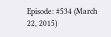Episode: #534 (March 22, 2015)